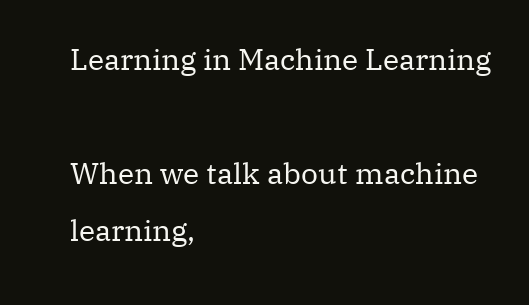Learning in Machine Learning

When we talk about machine learning,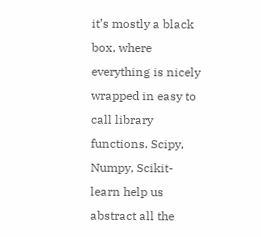it’s mostly a black box, where everything is nicely wrapped in easy to call library functions. Scipy, Numpy, Scikit-learn help us abstract all the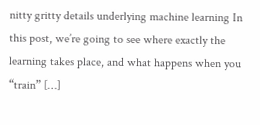nitty gritty details underlying machine learning In this post, we’re going to see where exactly the learning takes place, and what happens when you “train” […]